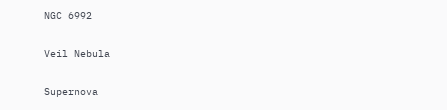NGC 6992

Veil Nebula

Supernova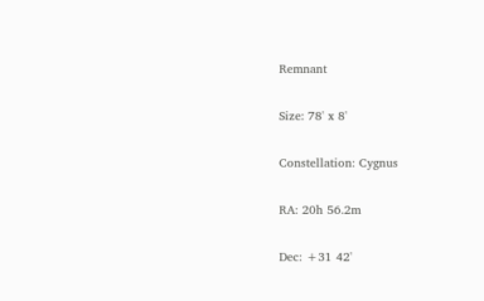Remnant

Size: 78' x 8'

Constellation: Cygnus

RA: 20h 56.2m

Dec: +31 42'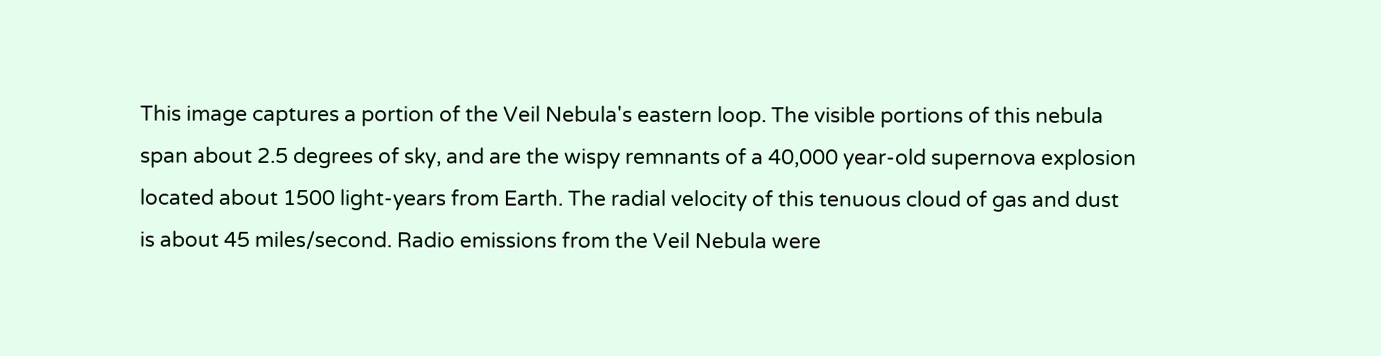This image captures a portion of the Veil Nebula's eastern loop. The visible portions of this nebula span about 2.5 degrees of sky, and are the wispy remnants of a 40,000 year-old supernova explosion located about 1500 light-years from Earth. The radial velocity of this tenuous cloud of gas and dust is about 45 miles/second. Radio emissions from the Veil Nebula were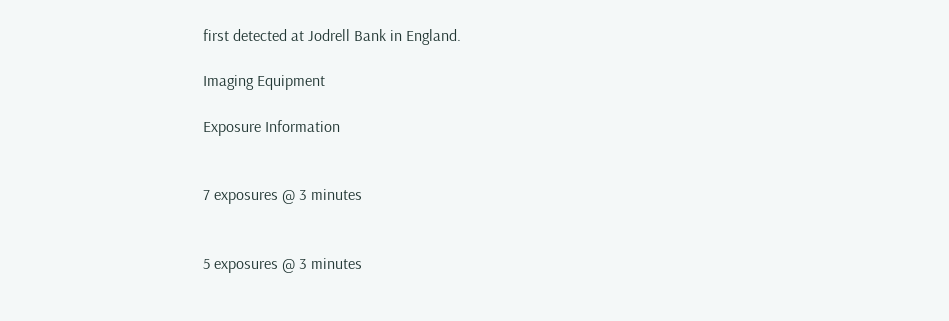first detected at Jodrell Bank in England.

Imaging Equipment

Exposure Information


7 exposures @ 3 minutes


5 exposures @ 3 minutes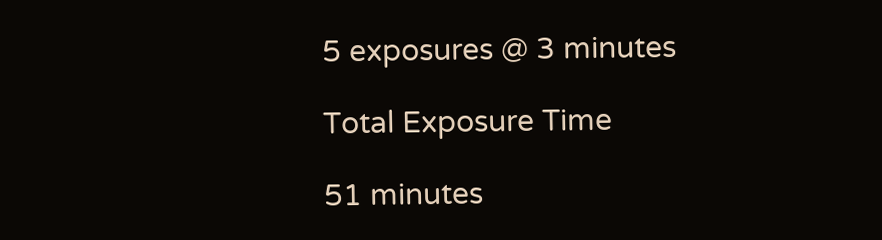5 exposures @ 3 minutes

Total Exposure Time

51 minutes